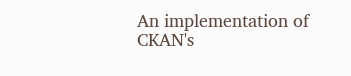An implementation of CKAN's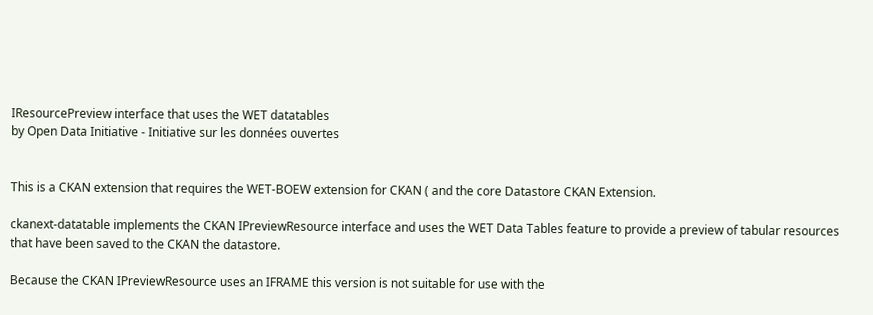IResourcePreview interface that uses the WET datatables
by Open Data Initiative - Initiative sur les données ouvertes


This is a CKAN extension that requires the WET-BOEW extension for CKAN ( and the core Datastore CKAN Extension.

ckanext-datatable implements the CKAN IPreviewResource interface and uses the WET Data Tables feature to provide a preview of tabular resources that have been saved to the CKAN the datastore.

Because the CKAN IPreviewResource uses an IFRAME this version is not suitable for use with the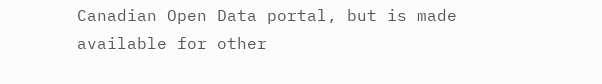Canadian Open Data portal, but is made available for other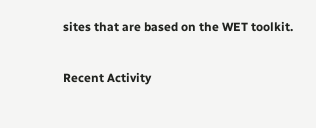sites that are based on the WET toolkit.

Recent Activity